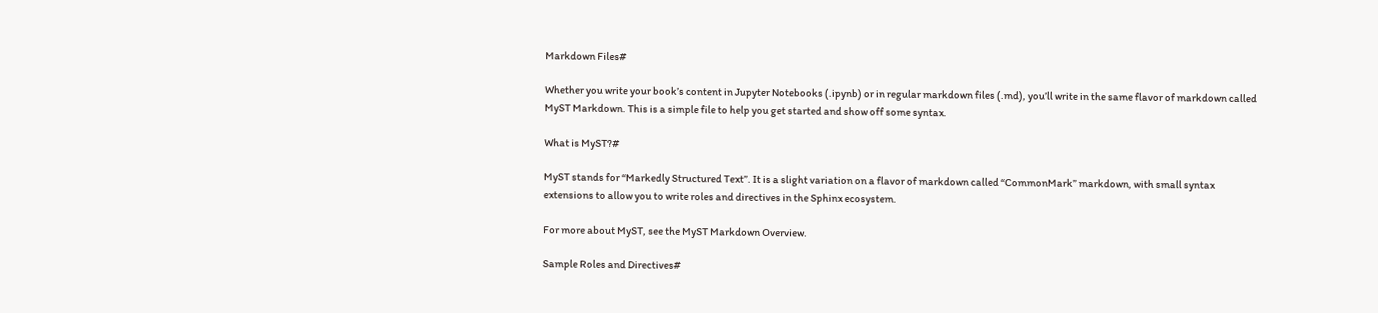Markdown Files#

Whether you write your book’s content in Jupyter Notebooks (.ipynb) or in regular markdown files (.md), you’ll write in the same flavor of markdown called MyST Markdown. This is a simple file to help you get started and show off some syntax.

What is MyST?#

MyST stands for “Markedly Structured Text”. It is a slight variation on a flavor of markdown called “CommonMark” markdown, with small syntax extensions to allow you to write roles and directives in the Sphinx ecosystem.

For more about MyST, see the MyST Markdown Overview.

Sample Roles and Directives#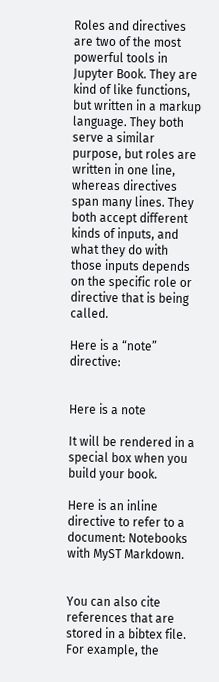Roles and directives are two of the most powerful tools in Jupyter Book. They are kind of like functions, but written in a markup language. They both serve a similar purpose, but roles are written in one line, whereas directives span many lines. They both accept different kinds of inputs, and what they do with those inputs depends on the specific role or directive that is being called.

Here is a “note” directive:


Here is a note

It will be rendered in a special box when you build your book.

Here is an inline directive to refer to a document: Notebooks with MyST Markdown.


You can also cite references that are stored in a bibtex file. For example, the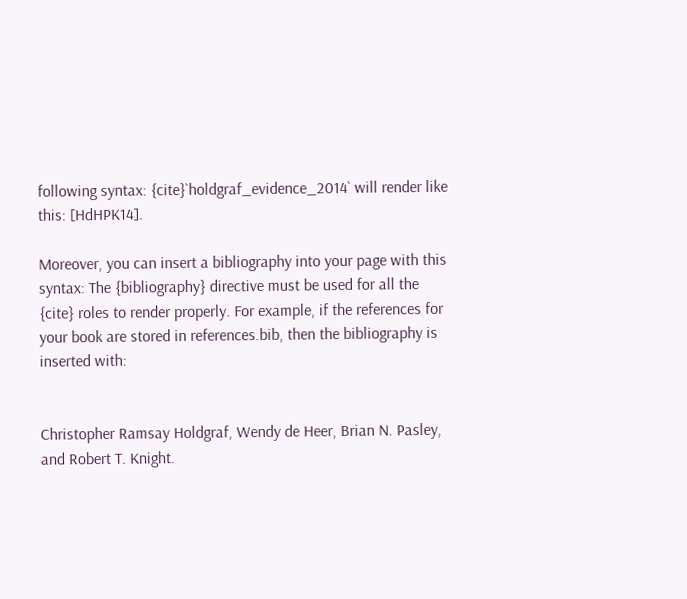following syntax: {cite}`holdgraf_evidence_2014` will render like this: [HdHPK14].

Moreover, you can insert a bibliography into your page with this syntax: The {bibliography} directive must be used for all the {cite} roles to render properly. For example, if the references for your book are stored in references.bib, then the bibliography is inserted with:


Christopher Ramsay Holdgraf, Wendy de Heer, Brian N. Pasley, and Robert T. Knight.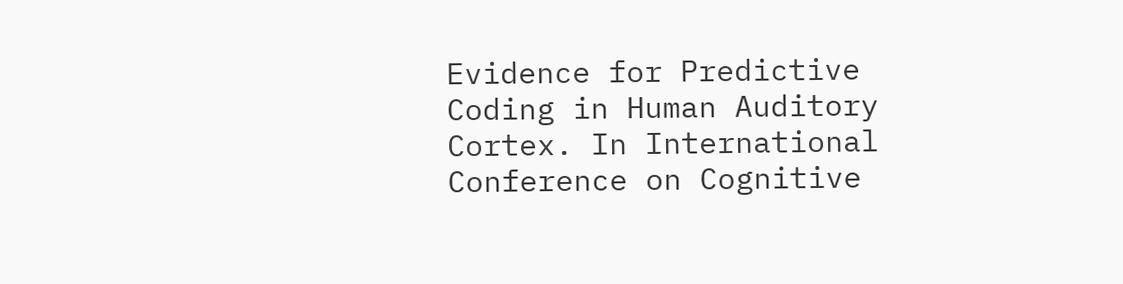Evidence for Predictive Coding in Human Auditory Cortex. In International Conference on Cognitive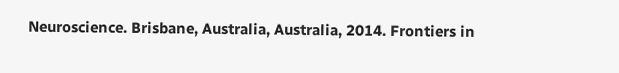Neuroscience. Brisbane, Australia, Australia, 2014. Frontiers in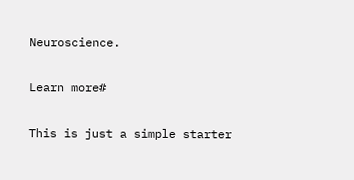Neuroscience.

Learn more#

This is just a simple starter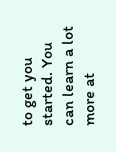to get you started. You can learn a lot more at